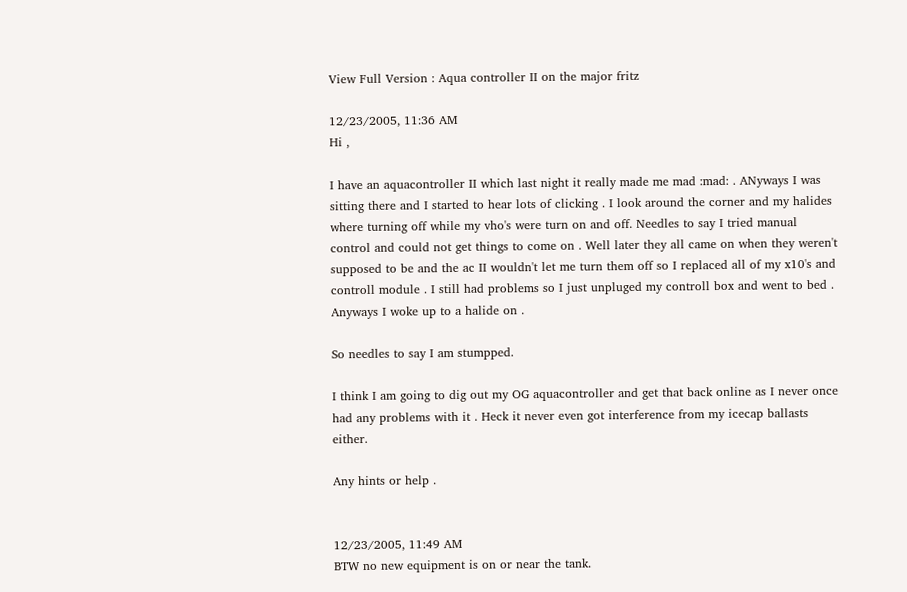View Full Version : Aqua controller II on the major fritz

12/23/2005, 11:36 AM
Hi ,

I have an aquacontroller II which last night it really made me mad :mad: . ANyways I was sitting there and I started to hear lots of clicking . I look around the corner and my halides where turning off while my vho's were turn on and off. Needles to say I tried manual control and could not get things to come on . Well later they all came on when they weren't supposed to be and the ac II wouldn't let me turn them off so I replaced all of my x10's and controll module . I still had problems so I just unpluged my controll box and went to bed . Anyways I woke up to a halide on .

So needles to say I am stumpped.

I think I am going to dig out my OG aquacontroller and get that back online as I never once had any problems with it . Heck it never even got interference from my icecap ballasts either.

Any hints or help .


12/23/2005, 11:49 AM
BTW no new equipment is on or near the tank.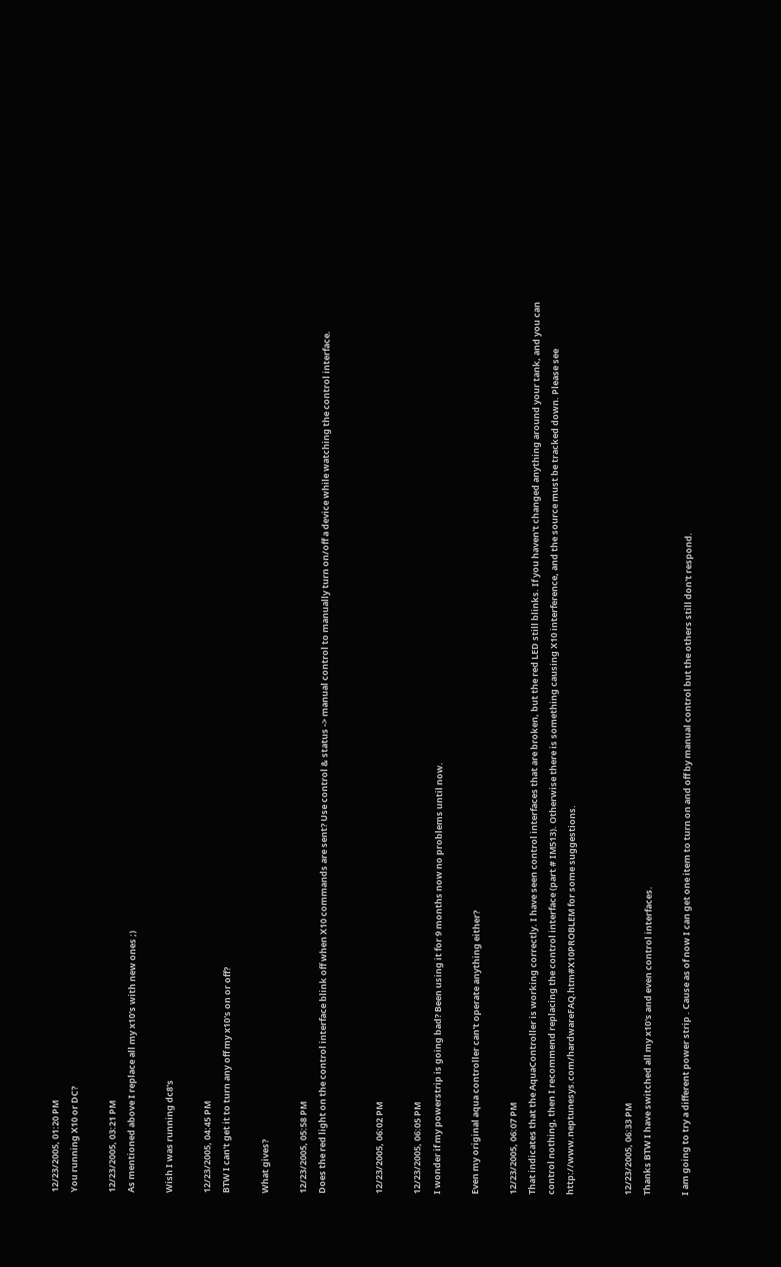12/23/2005, 01:20 PM
You running X10 or DC?

12/23/2005, 03:21 PM
As mentioned above I replace all my x10's with new ones ;)

Wish I was running dc8's

12/23/2005, 04:45 PM
BTW I can't get it to turn any off my x10's on or off?

What gives?

12/23/2005, 05:58 PM
Does the red light on the control interface blink off when X10 commands are sent? Use control & status -> manual control to manually turn on/off a device while watching the control interface.


12/23/2005, 06:02 PM

12/23/2005, 06:05 PM
I wonder if my powerstrip is going bad? Been using it for 9 months now no problems until now.

Even my original aqua controller can't operate anything either?

12/23/2005, 06:07 PM
That indicates that the AquaController is working correctly. I have seen control interfaces that are broken, but the red LED still blinks. If you haven't changed anything around your tank, and you can control nothing, then I recommend replacing the control interface (part # IM513). Otherwise there is something causing X10 interference, and the source must be tracked down. Please see http://www.neptunesys.com/hardwareFAQ.htm#X10PROBLEM for some suggestions.


12/23/2005, 06:33 PM
Thanks BTW I have switched all my x10's and even control interfaces.

I am going to try a different power strip . Cause as of now I can get one item to turn on and off by manual control but the others still don't respond.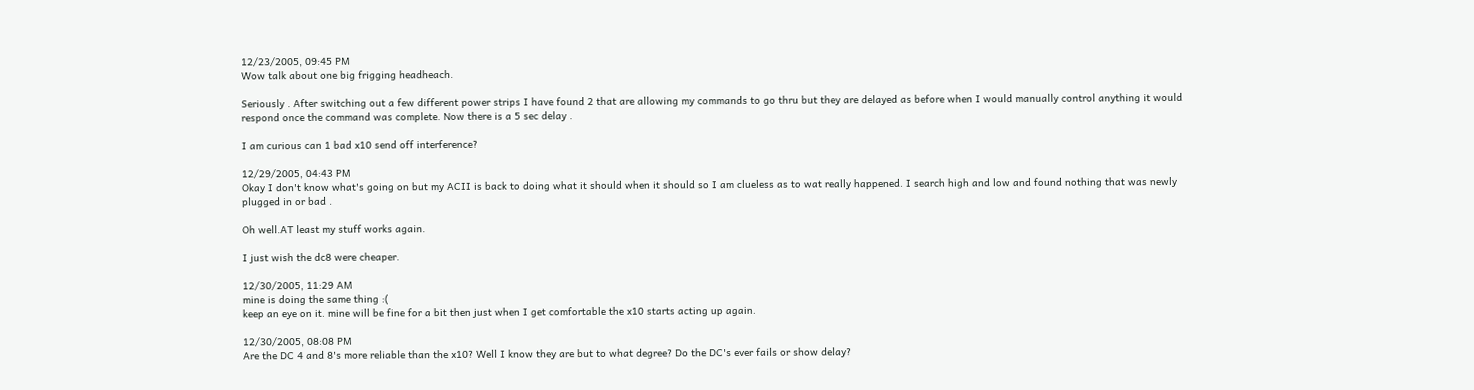12/23/2005, 09:45 PM
Wow talk about one big frigging headheach.

Seriously . After switching out a few different power strips I have found 2 that are allowing my commands to go thru but they are delayed as before when I would manually control anything it would respond once the command was complete. Now there is a 5 sec delay .

I am curious can 1 bad x10 send off interference?

12/29/2005, 04:43 PM
Okay I don't know what's going on but my ACII is back to doing what it should when it should so I am clueless as to wat really happened. I search high and low and found nothing that was newly plugged in or bad .

Oh well.AT least my stuff works again.

I just wish the dc8 were cheaper.

12/30/2005, 11:29 AM
mine is doing the same thing :(
keep an eye on it. mine will be fine for a bit then just when I get comfortable the x10 starts acting up again.

12/30/2005, 08:08 PM
Are the DC 4 and 8's more reliable than the x10? Well I know they are but to what degree? Do the DC's ever fails or show delay?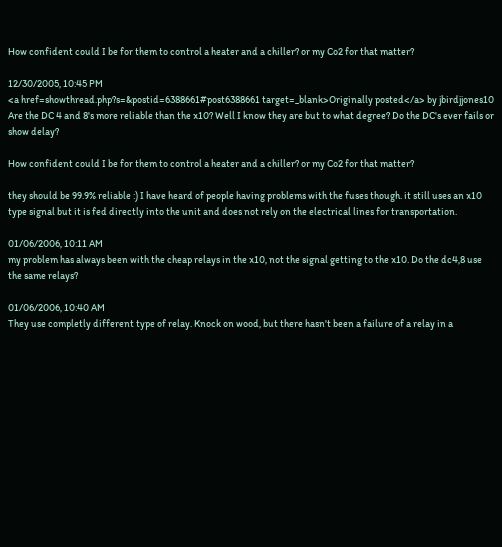How confident could I be for them to control a heater and a chiller? or my Co2 for that matter?

12/30/2005, 10:45 PM
<a href=showthread.php?s=&postid=6388661#post6388661 target=_blank>Originally posted</a> by jbirdjjones10
Are the DC 4 and 8's more reliable than the x10? Well I know they are but to what degree? Do the DC's ever fails or show delay?

How confident could I be for them to control a heater and a chiller? or my Co2 for that matter?

they should be 99.9% reliable :) I have heard of people having problems with the fuses though. it still uses an x10 type signal but it is fed directly into the unit and does not rely on the electrical lines for transportation.

01/06/2006, 10:11 AM
my problem has always been with the cheap relays in the x10, not the signal getting to the x10. Do the dc4,8 use the same relays?

01/06/2006, 10:40 AM
They use completly different type of relay. Knock on wood, but there hasn't been a failure of a relay in a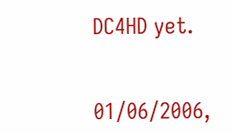DC4HD yet.


01/06/2006,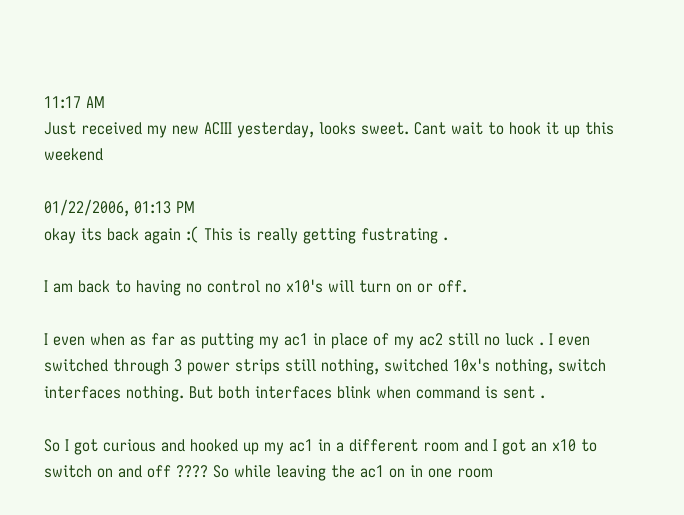11:17 AM
Just received my new ACIII yesterday, looks sweet. Cant wait to hook it up this weekend

01/22/2006, 01:13 PM
okay its back again :( This is really getting fustrating .

I am back to having no control no x10's will turn on or off.

I even when as far as putting my ac1 in place of my ac2 still no luck . I even switched through 3 power strips still nothing, switched 10x's nothing, switch interfaces nothing. But both interfaces blink when command is sent .

So I got curious and hooked up my ac1 in a different room and I got an x10 to switch on and off ???? So while leaving the ac1 on in one room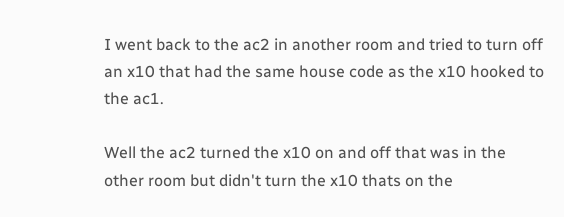I went back to the ac2 in another room and tried to turn off an x10 that had the same house code as the x10 hooked to the ac1.

Well the ac2 turned the x10 on and off that was in the other room but didn't turn the x10 thats on the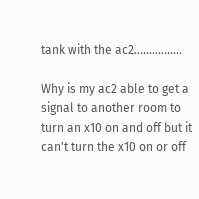tank with the ac2................

Why is my ac2 able to get a signal to another room to turn an x10 on and off but it can't turn the x10 on or off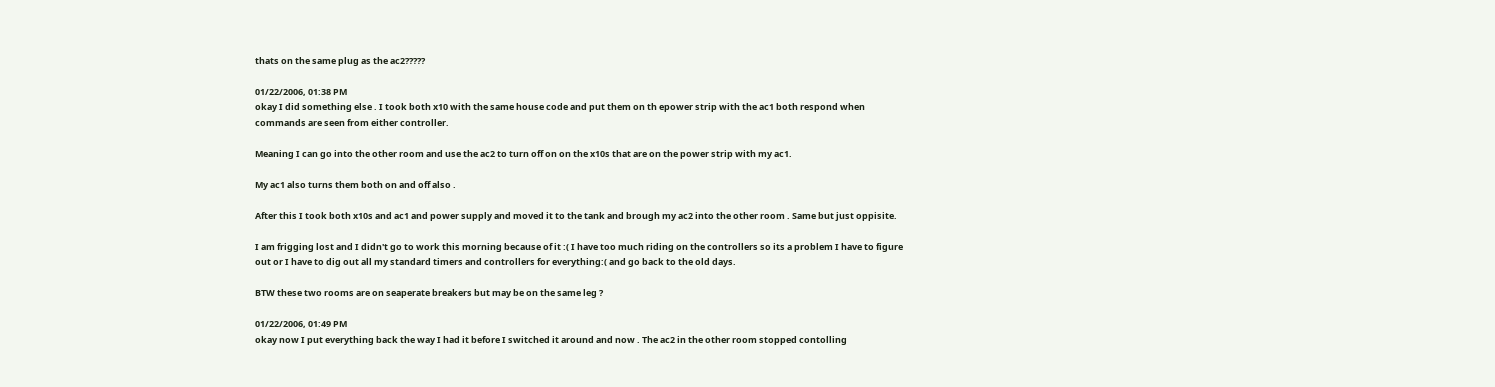thats on the same plug as the ac2?????

01/22/2006, 01:38 PM
okay I did something else . I took both x10 with the same house code and put them on th epower strip with the ac1 both respond when commands are seen from either controller.

Meaning I can go into the other room and use the ac2 to turn off on on the x10s that are on the power strip with my ac1.

My ac1 also turns them both on and off also .

After this I took both x10s and ac1 and power supply and moved it to the tank and brough my ac2 into the other room . Same but just oppisite.

I am frigging lost and I didn't go to work this morning because of it :( I have too much riding on the controllers so its a problem I have to figure out or I have to dig out all my standard timers and controllers for everything:( and go back to the old days.

BTW these two rooms are on seaperate breakers but may be on the same leg ?

01/22/2006, 01:49 PM
okay now I put everything back the way I had it before I switched it around and now . The ac2 in the other room stopped contolling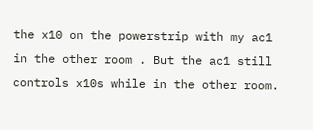the x10 on the powerstrip with my ac1 in the other room . But the ac1 still controls x10s while in the other room.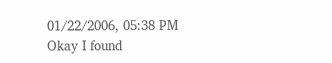01/22/2006, 05:38 PM
Okay I found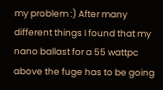my problem :) After many different things I found that my nano ballast for a 55 wattpc above the fuge has to be going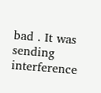bad . It was sending interference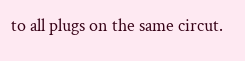to all plugs on the same circut.